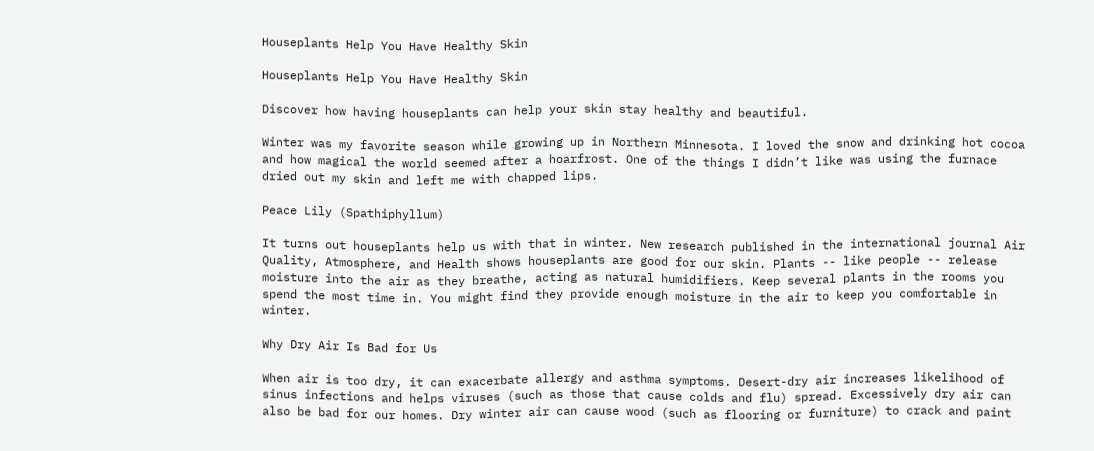Houseplants Help You Have Healthy Skin

Houseplants Help You Have Healthy Skin

Discover how having houseplants can help your skin stay healthy and beautiful.

Winter was my favorite season while growing up in Northern Minnesota. I loved the snow and drinking hot cocoa and how magical the world seemed after a hoarfrost. One of the things I didn’t like was using the furnace dried out my skin and left me with chapped lips.

Peace Lily (Spathiphyllum)

It turns out houseplants help us with that in winter. New research published in the international journal Air Quality, Atmosphere, and Health shows houseplants are good for our skin. Plants -- like people -- release moisture into the air as they breathe, acting as natural humidifiers. Keep several plants in the rooms you spend the most time in. You might find they provide enough moisture in the air to keep you comfortable in winter.

Why Dry Air Is Bad for Us

When air is too dry, it can exacerbate allergy and asthma symptoms. Desert-dry air increases likelihood of sinus infections and helps viruses (such as those that cause colds and flu) spread. Excessively dry air can also be bad for our homes. Dry winter air can cause wood (such as flooring or furniture) to crack and paint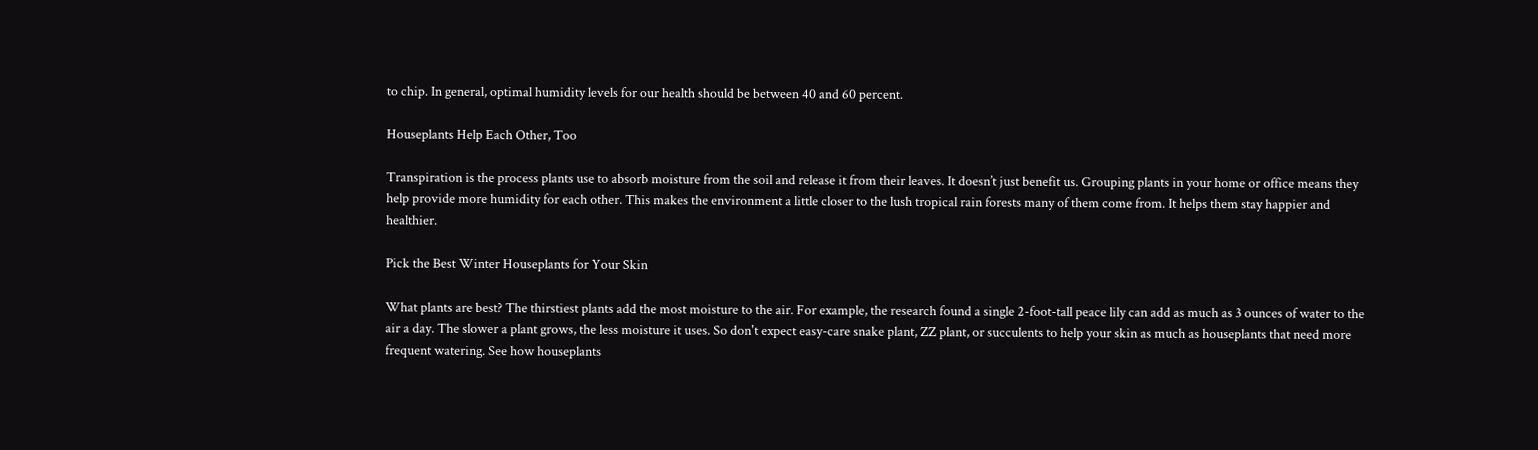to chip. In general, optimal humidity levels for our health should be between 40 and 60 percent.

Houseplants Help Each Other, Too

Transpiration is the process plants use to absorb moisture from the soil and release it from their leaves. It doesn’t just benefit us. Grouping plants in your home or office means they help provide more humidity for each other. This makes the environment a little closer to the lush tropical rain forests many of them come from. It helps them stay happier and healthier.

Pick the Best Winter Houseplants for Your Skin

What plants are best? The thirstiest plants add the most moisture to the air. For example, the research found a single 2-foot-tall peace lily can add as much as 3 ounces of water to the air a day. The slower a plant grows, the less moisture it uses. So don't expect easy-care snake plant, ZZ plant, or succulents to help your skin as much as houseplants that need more frequent watering. See how houseplants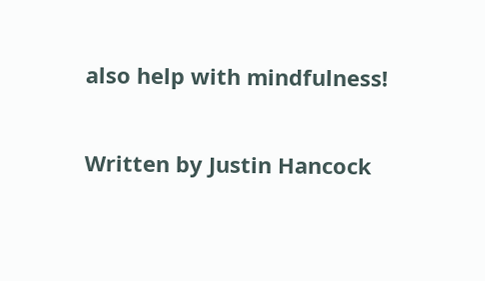also help with mindfulness!

Written by Justin Hancock